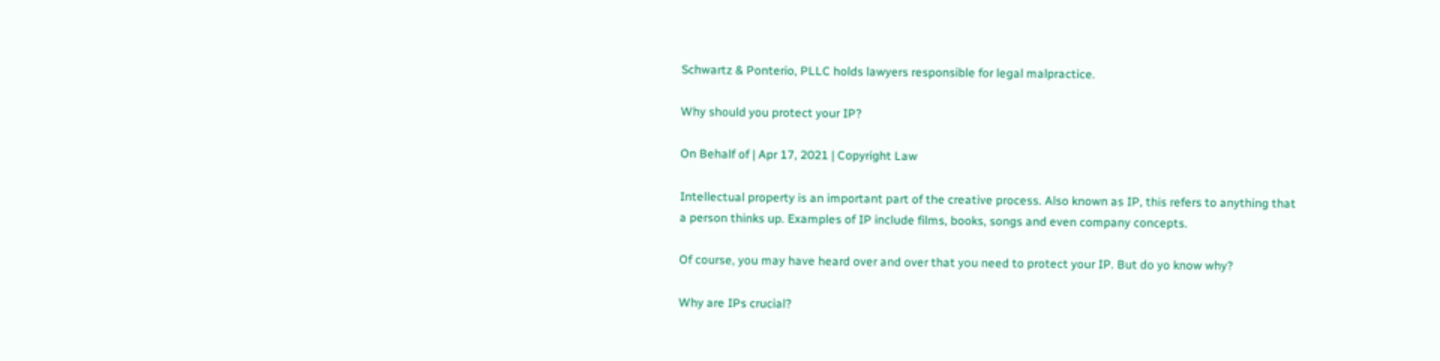Schwartz & Ponterio, PLLC holds lawyers responsible for legal malpractice.

Why should you protect your IP?

On Behalf of | Apr 17, 2021 | Copyright Law

Intellectual property is an important part of the creative process. Also known as IP, this refers to anything that a person thinks up. Examples of IP include films, books, songs and even company concepts.

Of course, you may have heard over and over that you need to protect your IP. But do yo know why?

Why are IPs crucial?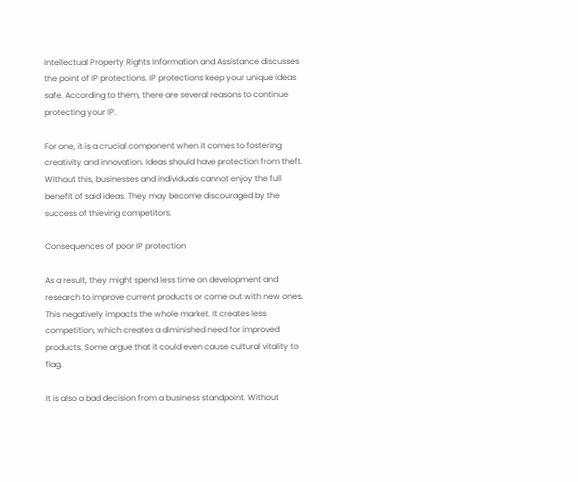Intellectual Property Rights Information and Assistance discusses the point of IP protections. IP protections keep your unique ideas safe. According to them, there are several reasons to continue protecting your IP.

For one, it is a crucial component when it comes to fostering creativity and innovation. Ideas should have protection from theft. Without this, businesses and individuals cannot enjoy the full benefit of said ideas. They may become discouraged by the success of thieving competitors.

Consequences of poor IP protection

As a result, they might spend less time on development and research to improve current products or come out with new ones. This negatively impacts the whole market. It creates less competition, which creates a diminished need for improved products. Some argue that it could even cause cultural vitality to flag.

It is also a bad decision from a business standpoint. Without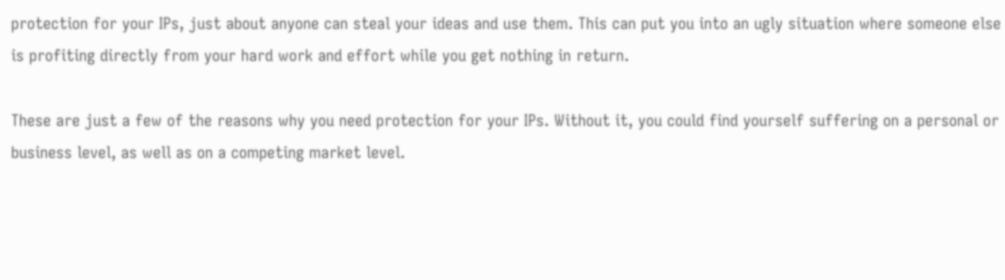protection for your IPs, just about anyone can steal your ideas and use them. This can put you into an ugly situation where someone else is profiting directly from your hard work and effort while you get nothing in return.

These are just a few of the reasons why you need protection for your IPs. Without it, you could find yourself suffering on a personal or business level, as well as on a competing market level.